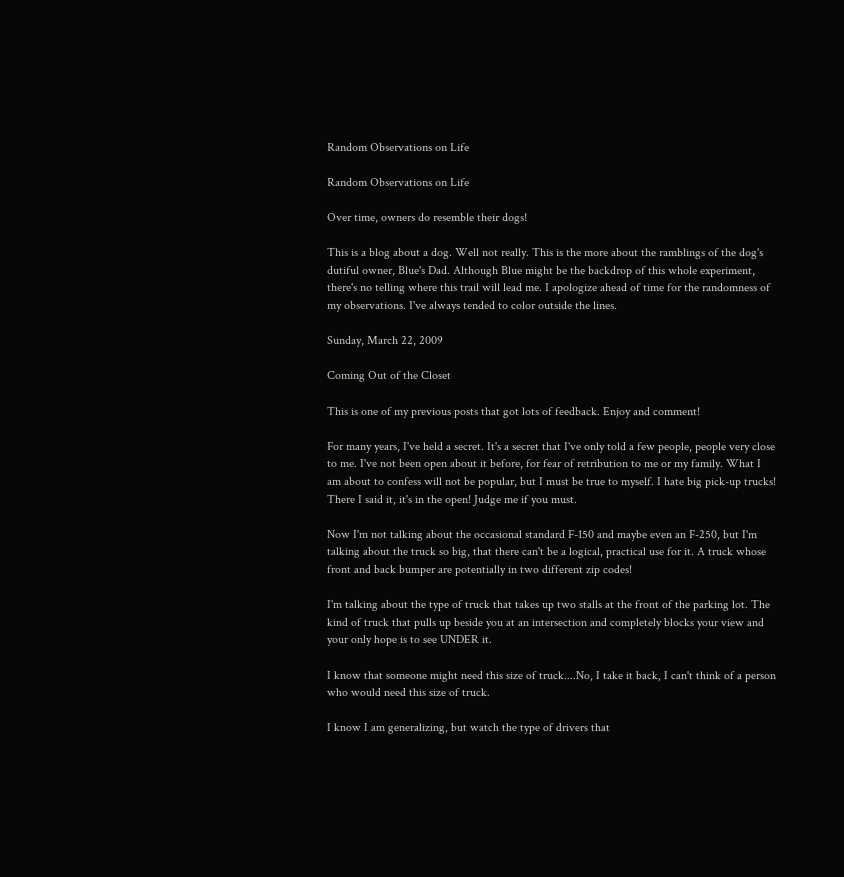Random Observations on Life

Random Observations on Life

Over time, owners do resemble their dogs!

This is a blog about a dog. Well not really. This is the more about the ramblings of the dog's dutiful owner, Blue's Dad. Although Blue might be the backdrop of this whole experiment, there's no telling where this trail will lead me. I apologize ahead of time for the randomness of my observations. I've always tended to color outside the lines.

Sunday, March 22, 2009

Coming Out of the Closet

This is one of my previous posts that got lots of feedback. Enjoy and comment!

For many years, I've held a secret. It's a secret that I've only told a few people, people very close to me. I've not been open about it before, for fear of retribution to me or my family. What I am about to confess will not be popular, but I must be true to myself. I hate big pick-up trucks! There I said it, it's in the open! Judge me if you must.

Now I'm not talking about the occasional standard F-150 and maybe even an F-250, but I'm talking about the truck so big, that there can't be a logical, practical use for it. A truck whose front and back bumper are potentially in two different zip codes!

I'm talking about the type of truck that takes up two stalls at the front of the parking lot. The kind of truck that pulls up beside you at an intersection and completely blocks your view and your only hope is to see UNDER it.

I know that someone might need this size of truck....No, I take it back, I can't think of a person who would need this size of truck.

I know I am generalizing, but watch the type of drivers that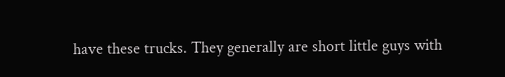have these trucks. They generally are short little guys with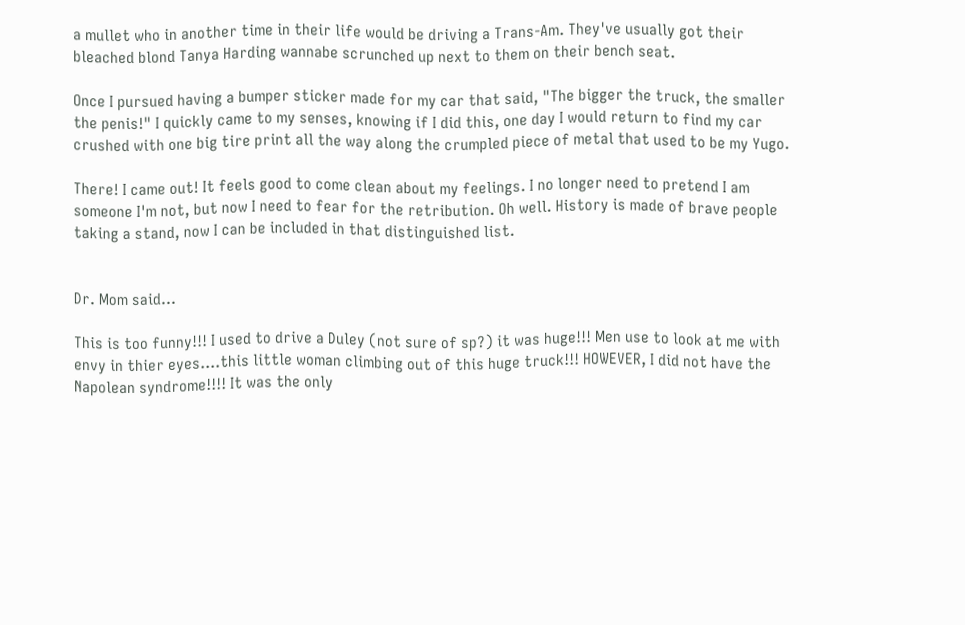a mullet who in another time in their life would be driving a Trans-Am. They've usually got their bleached blond Tanya Harding wannabe scrunched up next to them on their bench seat.

Once I pursued having a bumper sticker made for my car that said, "The bigger the truck, the smaller the penis!" I quickly came to my senses, knowing if I did this, one day I would return to find my car crushed with one big tire print all the way along the crumpled piece of metal that used to be my Yugo.

There! I came out! It feels good to come clean about my feelings. I no longer need to pretend I am someone I'm not, but now I need to fear for the retribution. Oh well. History is made of brave people taking a stand, now I can be included in that distinguished list.


Dr. Mom said...

This is too funny!!! I used to drive a Duley (not sure of sp?) it was huge!!! Men use to look at me with envy in thier eyes....this little woman climbing out of this huge truck!!! HOWEVER, I did not have the Napolean syndrome!!!! It was the only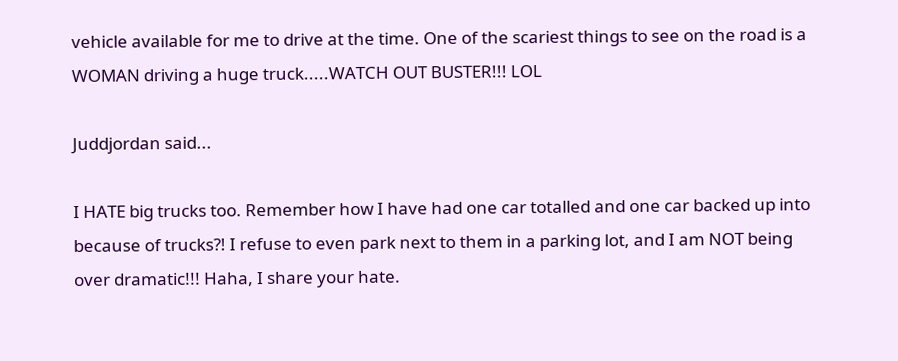vehicle available for me to drive at the time. One of the scariest things to see on the road is a WOMAN driving a huge truck.....WATCH OUT BUSTER!!! LOL

Juddjordan said...

I HATE big trucks too. Remember how I have had one car totalled and one car backed up into because of trucks?! I refuse to even park next to them in a parking lot, and I am NOT being over dramatic!!! Haha, I share your hate.